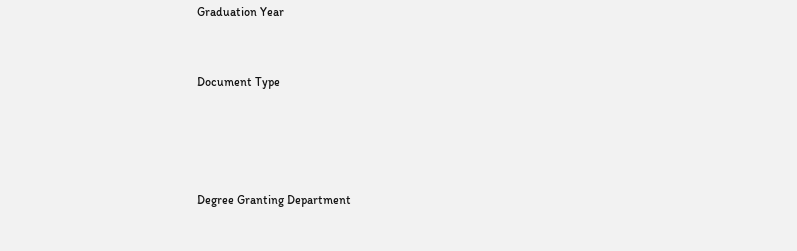Graduation Year


Document Type




Degree Granting Department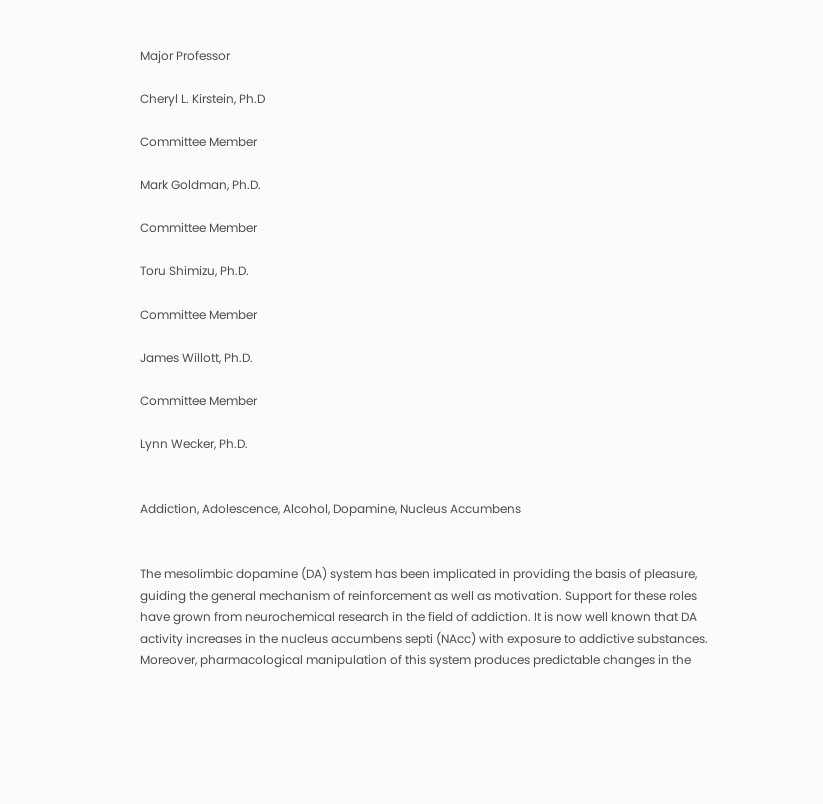Major Professor

Cheryl L. Kirstein, Ph.D

Committee Member

Mark Goldman, Ph.D.

Committee Member

Toru Shimizu, Ph.D.

Committee Member

James Willott, Ph.D.

Committee Member

Lynn Wecker, Ph.D.


Addiction, Adolescence, Alcohol, Dopamine, Nucleus Accumbens


The mesolimbic dopamine (DA) system has been implicated in providing the basis of pleasure, guiding the general mechanism of reinforcement as well as motivation. Support for these roles have grown from neurochemical research in the field of addiction. It is now well known that DA activity increases in the nucleus accumbens septi (NAcc) with exposure to addictive substances. Moreover, pharmacological manipulation of this system produces predictable changes in the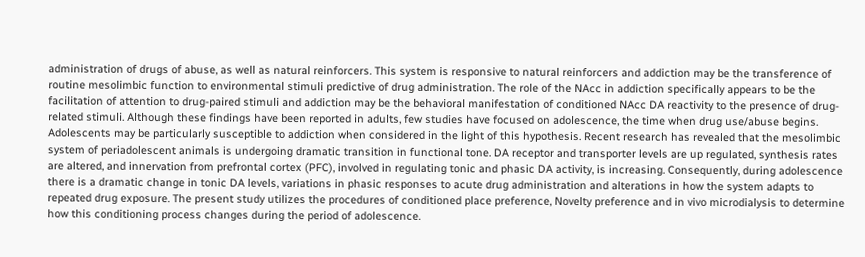administration of drugs of abuse, as well as natural reinforcers. This system is responsive to natural reinforcers and addiction may be the transference of routine mesolimbic function to environmental stimuli predictive of drug administration. The role of the NAcc in addiction specifically appears to be the facilitation of attention to drug-paired stimuli and addiction may be the behavioral manifestation of conditioned NAcc DA reactivity to the presence of drug-related stimuli. Although these findings have been reported in adults, few studies have focused on adolescence, the time when drug use/abuse begins. Adolescents may be particularly susceptible to addiction when considered in the light of this hypothesis. Recent research has revealed that the mesolimbic system of periadolescent animals is undergoing dramatic transition in functional tone. DA receptor and transporter levels are up regulated, synthesis rates are altered, and innervation from prefrontal cortex (PFC), involved in regulating tonic and phasic DA activity, is increasing. Consequently, during adolescence there is a dramatic change in tonic DA levels, variations in phasic responses to acute drug administration and alterations in how the system adapts to repeated drug exposure. The present study utilizes the procedures of conditioned place preference, Novelty preference and in vivo microdialysis to determine how this conditioning process changes during the period of adolescence.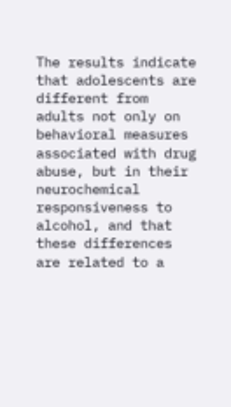The results indicate that adolescents are different from adults not only on behavioral measures associated with drug abuse, but in their neurochemical responsiveness to alcohol, and that these differences are related to a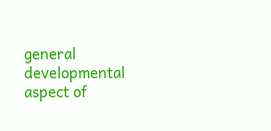general developmental aspect of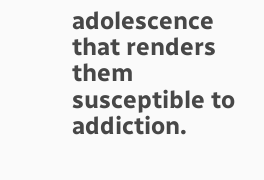adolescence that renders them susceptible to addiction.